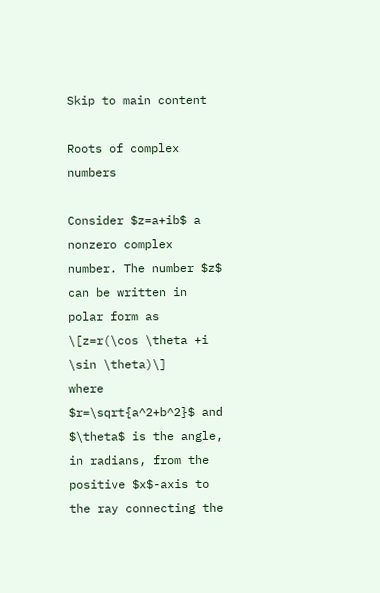Skip to main content

Roots of complex numbers

Consider $z=a+ib$ a nonzero complex number. The number $z$ can be written in polar form as
\[z=r(\cos \theta +i \sin \theta)\]
where $r=\sqrt{a^2+b^2}$ and $\theta$ is the angle, in radians, from the positive $x$-axis to the ray connecting the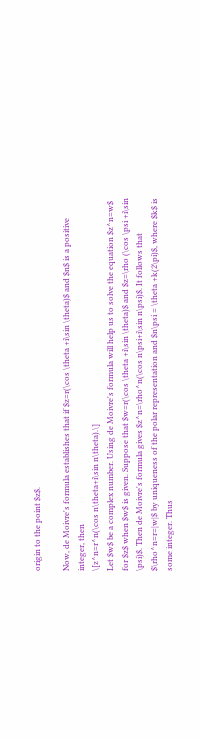origin to the point $z$.

Now, de Moivre's formula establishes that if $z=r(\cos \theta +i\sin \theta)$ and $n$ is a positive integer, then
\[z^n=r^n(\cos n\theta+i\sin n\theta).\]
Let $w$ be a complex number. Using de Moivre's formula will help us to solve the equation $z^n=w$ for $z$ when $w$ is given. Suppose that $w=r(\cos \theta +i\sin \theta)$ and $z=\rho (\cos \psi +i\sin \psi)$. Then de Moivre's formula gives $z^n=\rho^n(\cos n\psi+i\sin n\psi)$. It follows that $\rho^n=r=|w|$ by uniqueness of the polar representation and $n\psi = \theta +k(2\pi)$, where $k$ is some integer. Thus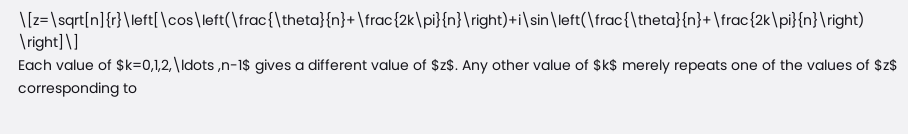\[z=\sqrt[n]{r}\left[\cos\left(\frac{\theta}{n}+\frac{2k\pi}{n}\right)+i\sin\left(\frac{\theta}{n}+\frac{2k\pi}{n}\right) \right]\]
Each value of $k=0,1,2,\ldots ,n-1$ gives a different value of $z$. Any other value of $k$ merely repeats one of the values of $z$ corresponding to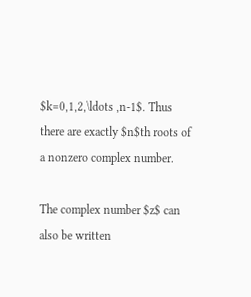$k=0,1,2,\ldots ,n-1$. Thus there are exactly $n$th roots of a nonzero complex number.

The complex number $z$ can also be written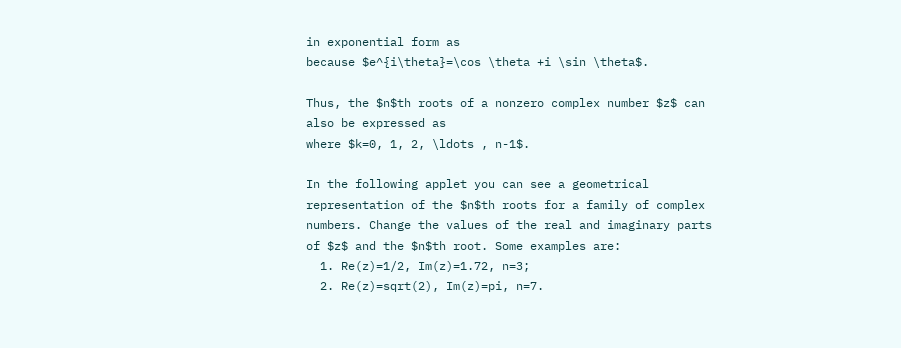in exponential form as
because $e^{i\theta}=\cos \theta +i \sin \theta$.

Thus, the $n$th roots of a nonzero complex number $z$ can also be expressed as
where $k=0, 1, 2, \ldots , n-1$.

In the following applet you can see a geometrical representation of the $n$th roots for a family of complex numbers. Change the values of the real and imaginary parts of $z$ and the $n$th root. Some examples are:
  1. Re(z)=1/2, Im(z)=1.72, n=3;
  2. Re(z)=sqrt(2), Im(z)=pi, n=7.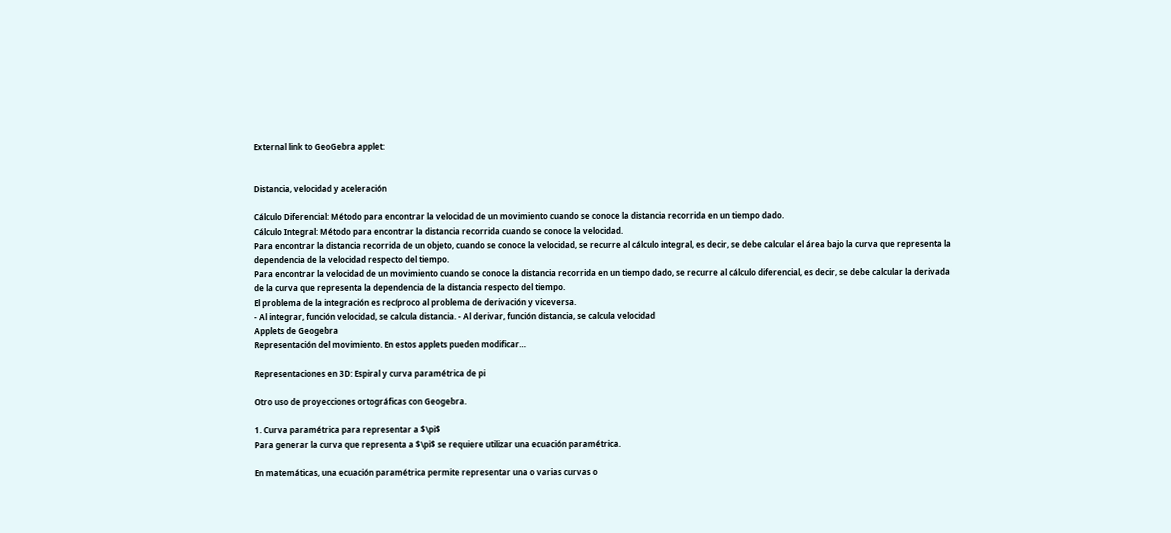External link to GeoGebra applet:


Distancia, velocidad y aceleración

Cálculo Diferencial: Método para encontrar la velocidad de un movimiento cuando se conoce la distancia recorrida en un tiempo dado.
Cálculo Integral: Método para encontrar la distancia recorrida cuando se conoce la velocidad.
Para encontrar la distancia recorrida de un objeto, cuando se conoce la velocidad, se recurre al cálculo integral, es decir, se debe calcular el área bajo la curva que representa la dependencia de la velocidad respecto del tiempo.
Para encontrar la velocidad de un movimiento cuando se conoce la distancia recorrida en un tiempo dado, se recurre al cálculo diferencial, es decir, se debe calcular la derivada de la curva que representa la dependencia de la distancia respecto del tiempo.
El problema de la integración es recíproco al problema de derivación y viceversa.
- Al integrar, función velocidad, se calcula distancia. - Al derivar, función distancia, se calcula velocidad
Applets de Geogebra
Representación del movimiento. En estos applets pueden modificar…

Representaciones en 3D: Espiral y curva paramétrica de pi

Otro uso de proyecciones ortográficas con Geogebra.

1. Curva paramétrica para representar a $\pi$
Para generar la curva que representa a $\pi$ se requiere utilizar una ecuación paramétrica.

En matemáticas, una ecuación paramétrica permite representar una o varias curvas o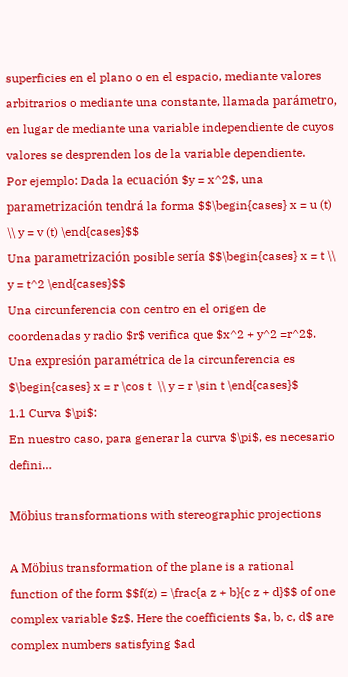superficies en el plano o en el espacio, mediante valores arbitrarios o mediante una constante, llamada parámetro, en lugar de mediante una variable independiente de cuyos valores se desprenden los de la variable dependiente.
Por ejemplo: Dada la ecuación $y = x^2$, una parametrización tendrá la forma $$\begin{cases} x = u (t) \\ y = v (t) \end{cases}$$
Una parametrización posible sería $$\begin{cases} x = t \\ y = t^2 \end{cases}$$
Una circunferencia con centro en el origen de coordenadas y radio $r$ verifica que $x^2 + y^2 =r^2$.
Una expresión paramétrica de la circunferencia es $\begin{cases} x = r \cos t  \\ y = r \sin t \end{cases}$
1.1 Curva $\pi$:
En nuestro caso, para generar la curva $\pi$, es necesario defini…

Möbius transformations with stereographic projections

A Möbius transformation of the plane is a rational function of the form $$f(z) = \frac{a z + b}{c z + d}$$ of one complex variable $z$. Here the coefficients $a, b, c, d$ are complex numbers satisfying $ad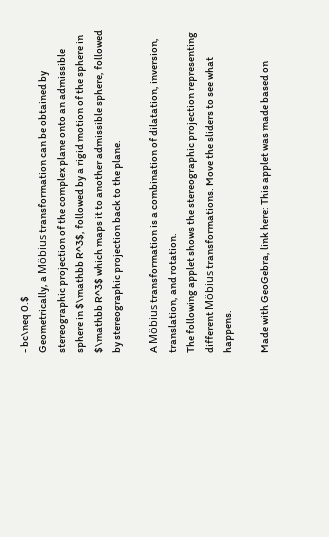- bc\neq 0.$
Geometrically, a Möbius transformation can be obtained by stereographic projection of the complex plane onto an admissible sphere in $\mathbb R^3$, followed by a rigid motion of the sphere in $\mathbb R^3$ which maps it to another admissible sphere, followed by stereographic projection back to the plane.

A Möbius transformation is a combination of dilatation, inversion, translation, and rotation.
The following applet shows the stereographic projection representing different Möbius transformations. Move the sliders to see what happens.

Made with GeoGebra, link here: This applet was made based on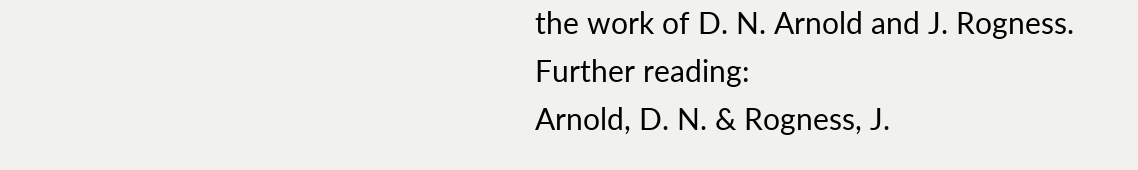the work of D. N. Arnold and J. Rogness.
Further reading:
Arnold, D. N. & Rogness, J.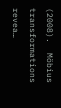(2008).  Möbius transformations revea…